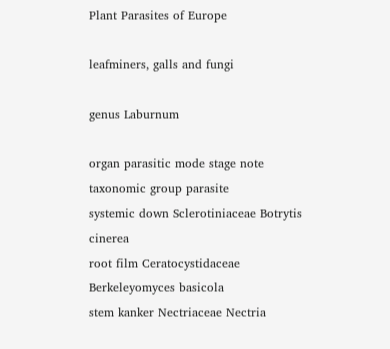Plant Parasites of Europe

leafminers, galls and fungi

genus Laburnum

organ parasitic mode stage note taxonomic group parasite
systemic down Sclerotiniaceae Botrytis cinerea
root film Ceratocystidaceae Berkeleyomyces basicola
stem kanker Nectriaceae Nectria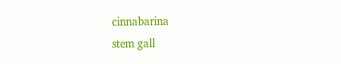cinnabarina
stem gall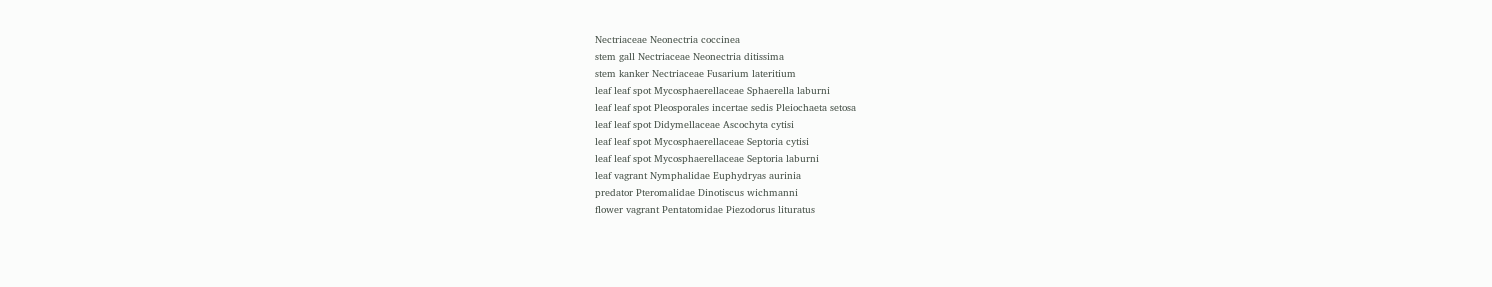Nectriaceae Neonectria coccinea
stem gall Nectriaceae Neonectria ditissima
stem kanker Nectriaceae Fusarium lateritium
leaf leaf spot Mycosphaerellaceae Sphaerella laburni
leaf leaf spot Pleosporales incertae sedis Pleiochaeta setosa
leaf leaf spot Didymellaceae Ascochyta cytisi
leaf leaf spot Mycosphaerellaceae Septoria cytisi
leaf leaf spot Mycosphaerellaceae Septoria laburni
leaf vagrant Nymphalidae Euphydryas aurinia
predator Pteromalidae Dinotiscus wichmanni
flower vagrant Pentatomidae Piezodorus lituratus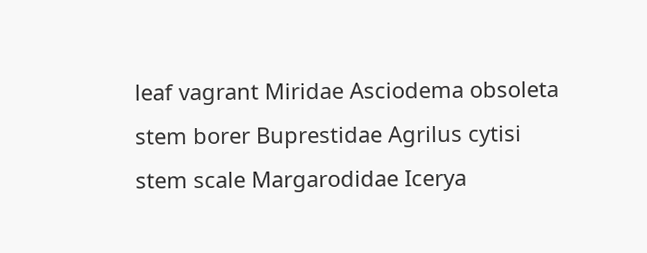leaf vagrant Miridae Asciodema obsoleta
stem borer Buprestidae Agrilus cytisi
stem scale Margarodidae Icerya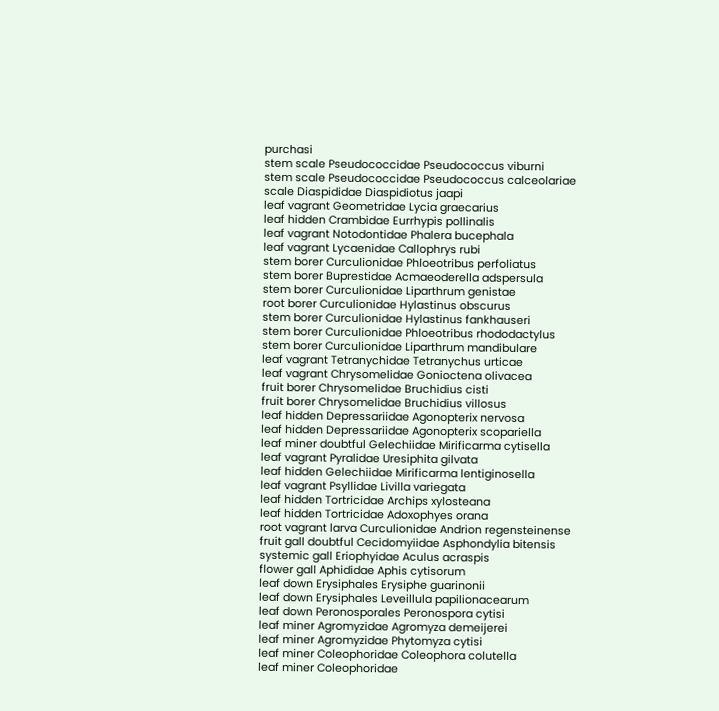purchasi
stem scale Pseudococcidae Pseudococcus viburni
stem scale Pseudococcidae Pseudococcus calceolariae
scale Diaspididae Diaspidiotus jaapi
leaf vagrant Geometridae Lycia graecarius
leaf hidden Crambidae Eurrhypis pollinalis
leaf vagrant Notodontidae Phalera bucephala
leaf vagrant Lycaenidae Callophrys rubi
stem borer Curculionidae Phloeotribus perfoliatus
stem borer Buprestidae Acmaeoderella adspersula
stem borer Curculionidae Liparthrum genistae
root borer Curculionidae Hylastinus obscurus
stem borer Curculionidae Hylastinus fankhauseri
stem borer Curculionidae Phloeotribus rhododactylus
stem borer Curculionidae Liparthrum mandibulare
leaf vagrant Tetranychidae Tetranychus urticae
leaf vagrant Chrysomelidae Gonioctena olivacea
fruit borer Chrysomelidae Bruchidius cisti
fruit borer Chrysomelidae Bruchidius villosus
leaf hidden Depressariidae Agonopterix nervosa
leaf hidden Depressariidae Agonopterix scopariella
leaf miner doubtful Gelechiidae Mirificarma cytisella
leaf vagrant Pyralidae Uresiphita gilvata
leaf hidden Gelechiidae Mirificarma lentiginosella
leaf vagrant Psyllidae Livilla variegata
leaf hidden Tortricidae Archips xylosteana
leaf hidden Tortricidae Adoxophyes orana
root vagrant larva Curculionidae Andrion regensteinense
fruit gall doubtful Cecidomyiidae Asphondylia bitensis
systemic gall Eriophyidae Aculus acraspis
flower gall Aphididae Aphis cytisorum
leaf down Erysiphales Erysiphe guarinonii
leaf down Erysiphales Leveillula papilionacearum
leaf down Peronosporales Peronospora cytisi
leaf miner Agromyzidae Agromyza demeijerei
leaf miner Agromyzidae Phytomyza cytisi
leaf miner Coleophoridae Coleophora colutella
leaf miner Coleophoridae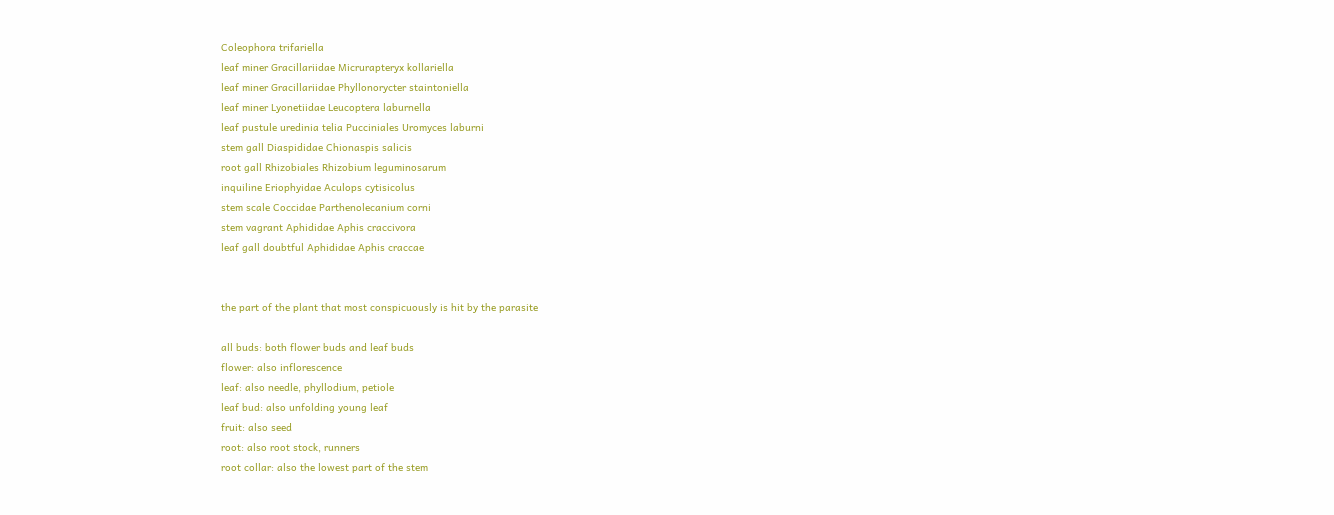Coleophora trifariella
leaf miner Gracillariidae Micrurapteryx kollariella
leaf miner Gracillariidae Phyllonorycter staintoniella
leaf miner Lyonetiidae Leucoptera laburnella
leaf pustule uredinia telia Pucciniales Uromyces laburni
stem gall Diaspididae Chionaspis salicis
root gall Rhizobiales Rhizobium leguminosarum
inquiline Eriophyidae Aculops cytisicolus
stem scale Coccidae Parthenolecanium corni
stem vagrant Aphididae Aphis craccivora
leaf gall doubtful Aphididae Aphis craccae


the part of the plant that most conspicuously is hit by the parasite

all buds: both flower buds and leaf buds
flower: also inflorescence
leaf: also needle, phyllodium, petiole
leaf bud: also unfolding young leaf
fruit: also seed
root: also root stock, runners
root collar: also the lowest part of the stem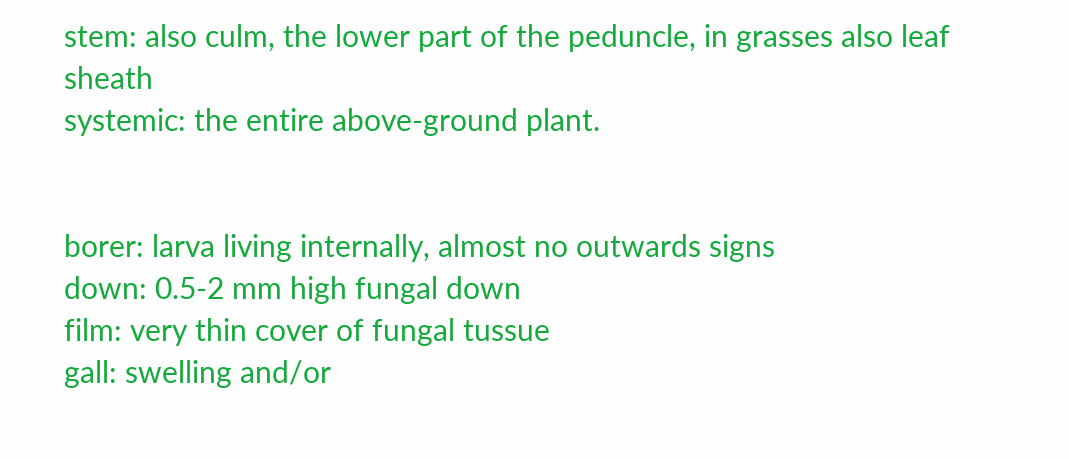stem: also culm, the lower part of the peduncle, in grasses also leaf sheath
systemic: the entire above-ground plant.


borer: larva living internally, almost no outwards signs
down: 0.5-2 mm high fungal down
film: very thin cover of fungal tussue
gall: swelling and/or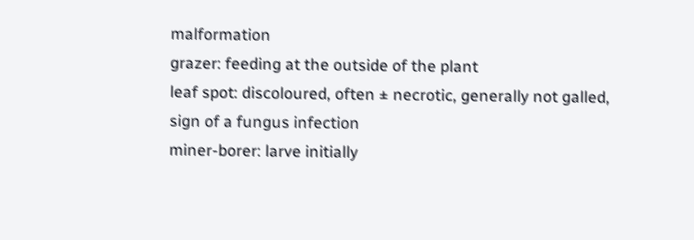malformation
grazer: feeding at the outside of the plant
leaf spot: discoloured, often ± necrotic, generally not galled, sign of a fungus infection
miner-borer: larve initially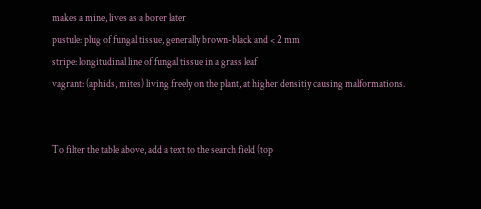makes a mine, lives as a borer later
pustule: plug of fungal tissue, generally brown-black and < 2 mm
stripe: longitudinal line of fungal tissue in a grass leaf
vagrant: (aphids, mites) living freely on the plant, at higher densitiy causing malformations.


To filter the table above, add a text to the search field (top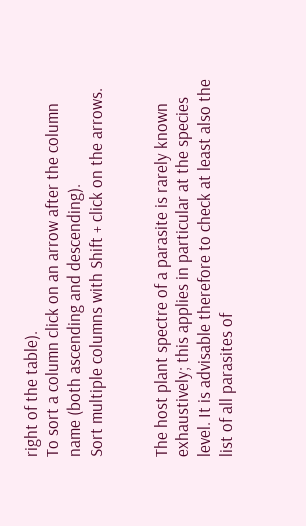right of the table).
To sort a column click on an arrow after the column name (both ascending and descending).
Sort multiple columns with Shift + click on the arrows.


The host plant spectre of a parasite is rarely known exhaustively; this applies in particular at the species level. It is advisable therefore to check at least also the list of all parasites of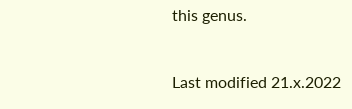this genus.


Last modified 21.x.2022